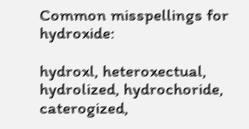Common misspellings for hydroxide:

hydroxl, heteroxectual, hydrolized, hydrochoride, caterogized,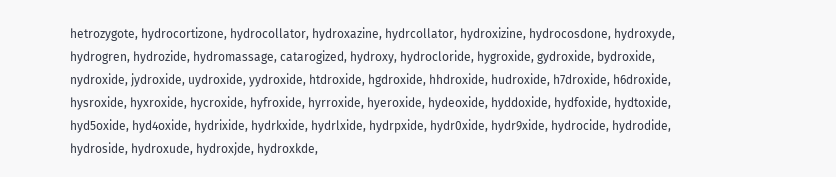hetrozygote, hydrocortizone, hydrocollator, hydroxazine, hydrcollator, hydroxizine, hydrocosdone, hydroxyde, hydrogren, hydrozide, hydromassage, catarogized, hydroxy, hydrocloride, hygroxide, gydroxide, bydroxide, nydroxide, jydroxide, uydroxide, yydroxide, htdroxide, hgdroxide, hhdroxide, hudroxide, h7droxide, h6droxide, hysroxide, hyxroxide, hycroxide, hyfroxide, hyrroxide, hyeroxide, hydeoxide, hyddoxide, hydfoxide, hydtoxide, hyd5oxide, hyd4oxide, hydrixide, hydrkxide, hydrlxide, hydrpxide, hydr0xide, hydr9xide, hydrocide, hydrodide, hydroside, hydroxude, hydroxjde, hydroxkde,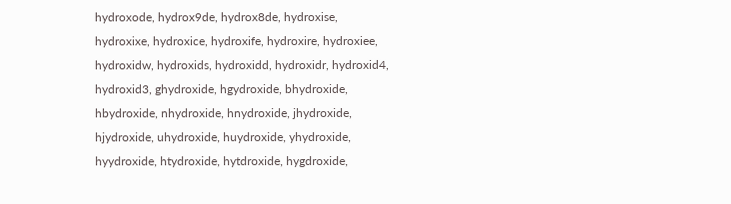hydroxode, hydrox9de, hydrox8de, hydroxise, hydroxixe, hydroxice, hydroxife, hydroxire, hydroxiee, hydroxidw, hydroxids, hydroxidd, hydroxidr, hydroxid4, hydroxid3, ghydroxide, hgydroxide, bhydroxide, hbydroxide, nhydroxide, hnydroxide, jhydroxide, hjydroxide, uhydroxide, huydroxide, yhydroxide, hyydroxide, htydroxide, hytdroxide, hygdroxide,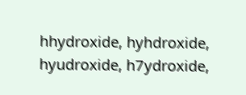hhydroxide, hyhdroxide, hyudroxide, h7ydroxide,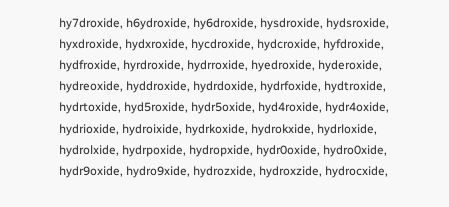hy7droxide, h6ydroxide, hy6droxide, hysdroxide, hydsroxide, hyxdroxide, hydxroxide, hycdroxide, hydcroxide, hyfdroxide, hydfroxide, hyrdroxide, hydrroxide, hyedroxide, hyderoxide, hydreoxide, hyddroxide, hydrdoxide, hydrfoxide, hydtroxide, hydrtoxide, hyd5roxide, hydr5oxide, hyd4roxide, hydr4oxide, hydrioxide, hydroixide, hydrkoxide, hydrokxide, hydrloxide, hydrolxide, hydrpoxide, hydropxide, hydr0oxide, hydro0xide, hydr9oxide, hydro9xide, hydrozxide, hydroxzide, hydrocxide,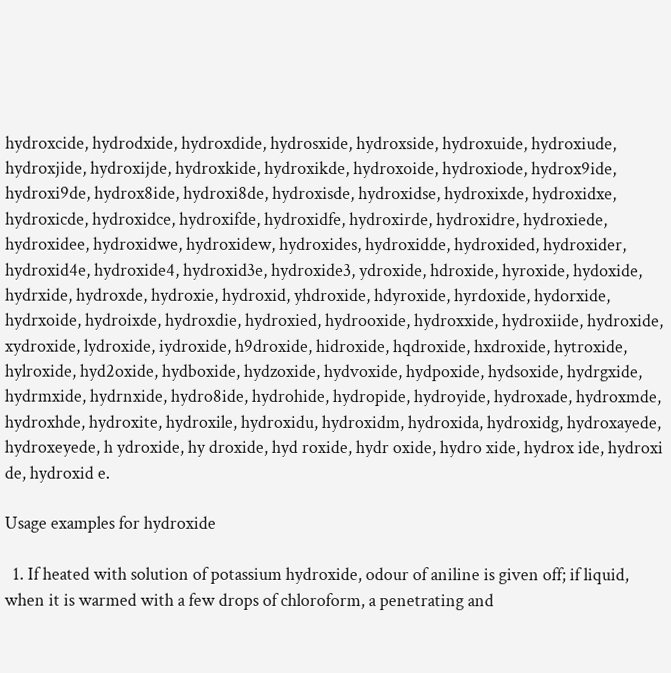hydroxcide, hydrodxide, hydroxdide, hydrosxide, hydroxside, hydroxuide, hydroxiude, hydroxjide, hydroxijde, hydroxkide, hydroxikde, hydroxoide, hydroxiode, hydrox9ide, hydroxi9de, hydrox8ide, hydroxi8de, hydroxisde, hydroxidse, hydroxixde, hydroxidxe, hydroxicde, hydroxidce, hydroxifde, hydroxidfe, hydroxirde, hydroxidre, hydroxiede, hydroxidee, hydroxidwe, hydroxidew, hydroxides, hydroxidde, hydroxided, hydroxider, hydroxid4e, hydroxide4, hydroxid3e, hydroxide3, ydroxide, hdroxide, hyroxide, hydoxide, hydrxide, hydroxde, hydroxie, hydroxid, yhdroxide, hdyroxide, hyrdoxide, hydorxide, hydrxoide, hydroixde, hydroxdie, hydroxied, hydrooxide, hydroxxide, hydroxiide, hydroxide, xydroxide, lydroxide, iydroxide, h9droxide, hidroxide, hqdroxide, hxdroxide, hytroxide, hylroxide, hyd2oxide, hydboxide, hydzoxide, hydvoxide, hydpoxide, hydsoxide, hydrgxide, hydrmxide, hydrnxide, hydro8ide, hydrohide, hydropide, hydroyide, hydroxade, hydroxmde, hydroxhde, hydroxite, hydroxile, hydroxidu, hydroxidm, hydroxida, hydroxidg, hydroxayede, hydroxeyede, h ydroxide, hy droxide, hyd roxide, hydr oxide, hydro xide, hydrox ide, hydroxi de, hydroxid e.

Usage examples for hydroxide

  1. If heated with solution of potassium hydroxide, odour of aniline is given off; if liquid, when it is warmed with a few drops of chloroform, a penetrating and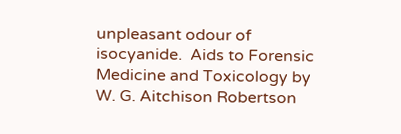unpleasant odour of isocyanide.  Aids to Forensic Medicine and Toxicology by W. G. Aitchison Robertson